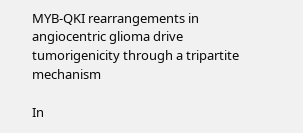MYB-QKI rearrangements in angiocentric glioma drive tumorigenicity through a tripartite mechanism

In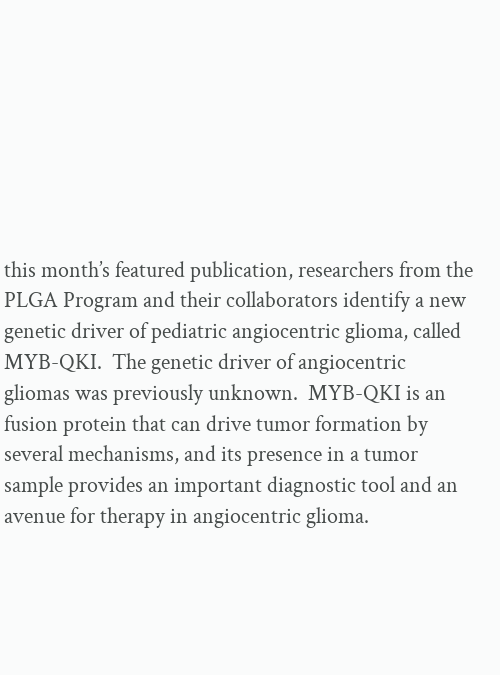this month’s featured publication, researchers from the PLGA Program and their collaborators identify a new genetic driver of pediatric angiocentric glioma, called MYB-QKI.  The genetic driver of angiocentric gliomas was previously unknown.  MYB-QKI is an fusion protein that can drive tumor formation by several mechanisms, and its presence in a tumor sample provides an important diagnostic tool and an avenue for therapy in angiocentric glioma.